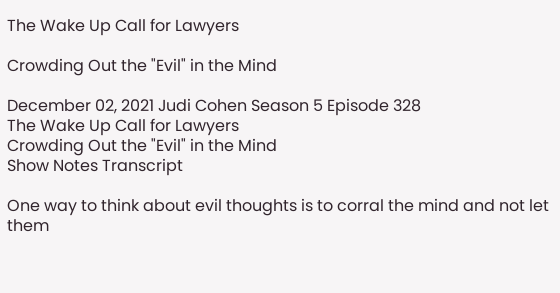The Wake Up Call for Lawyers

Crowding Out the "Evil" in the Mind

December 02, 2021 Judi Cohen Season 5 Episode 328
The Wake Up Call for Lawyers
Crowding Out the "Evil" in the Mind
Show Notes Transcript

One way to think about evil thoughts is to corral the mind and not let them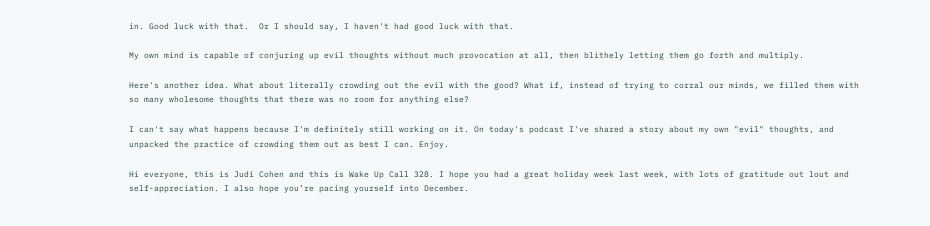in. Good luck with that.  Or I should say, I haven't had good luck with that.

My own mind is capable of conjuring up evil thoughts without much provocation at all, then blithely letting them go forth and multiply.

Here's another idea. What about literally crowding out the evil with the good? What if, instead of trying to corral our minds, we filled them with so many wholesome thoughts that there was no room for anything else?

I can't say what happens because I'm definitely still working on it. On today's podcast I've shared a story about my own "evil" thoughts, and unpacked the practice of crowding them out as best I can. Enjoy.

Hi everyone, this is Judi Cohen and this is Wake Up Call 328. I hope you had a great holiday week last week, with lots of gratitude out lout and self-appreciation. I also hope you’re pacing yourself into December.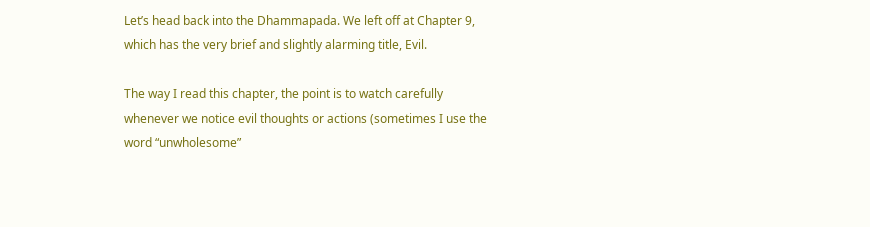Let’s head back into the Dhammapada. We left off at Chapter 9, which has the very brief and slightly alarming title, Evil.

The way I read this chapter, the point is to watch carefully whenever we notice evil thoughts or actions (sometimes I use the word “unwholesome”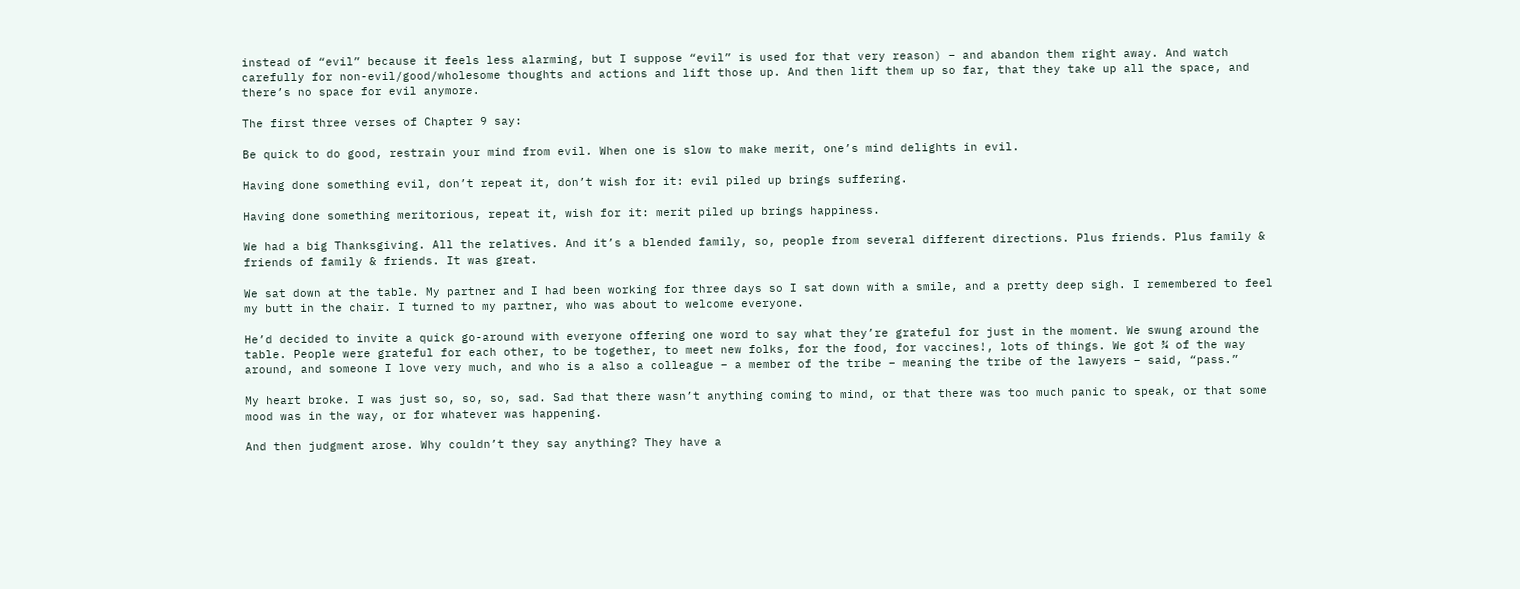instead of “evil” because it feels less alarming, but I suppose “evil” is used for that very reason) – and abandon them right away. And watch carefully for non-evil/good/wholesome thoughts and actions and lift those up. And then lift them up so far, that they take up all the space, and there’s no space for evil anymore.

The first three verses of Chapter 9 say:

Be quick to do good, restrain your mind from evil. When one is slow to make merit, one’s mind delights in evil.

Having done something evil, don’t repeat it, don’t wish for it: evil piled up brings suffering.

Having done something meritorious, repeat it, wish for it: merit piled up brings happiness.

We had a big Thanksgiving. All the relatives. And it’s a blended family, so, people from several different directions. Plus friends. Plus family & friends of family & friends. It was great.

We sat down at the table. My partner and I had been working for three days so I sat down with a smile, and a pretty deep sigh. I remembered to feel my butt in the chair. I turned to my partner, who was about to welcome everyone.

He’d decided to invite a quick go-around with everyone offering one word to say what they’re grateful for just in the moment. We swung around the table. People were grateful for each other, to be together, to meet new folks, for the food, for vaccines!, lots of things. We got ¾ of the way around, and someone I love very much, and who is a also a colleague – a member of the tribe – meaning the tribe of the lawyers – said, “pass.”

My heart broke. I was just so, so, so, sad. Sad that there wasn’t anything coming to mind, or that there was too much panic to speak, or that some mood was in the way, or for whatever was happening.

And then judgment arose. Why couldn’t they say anything? They have a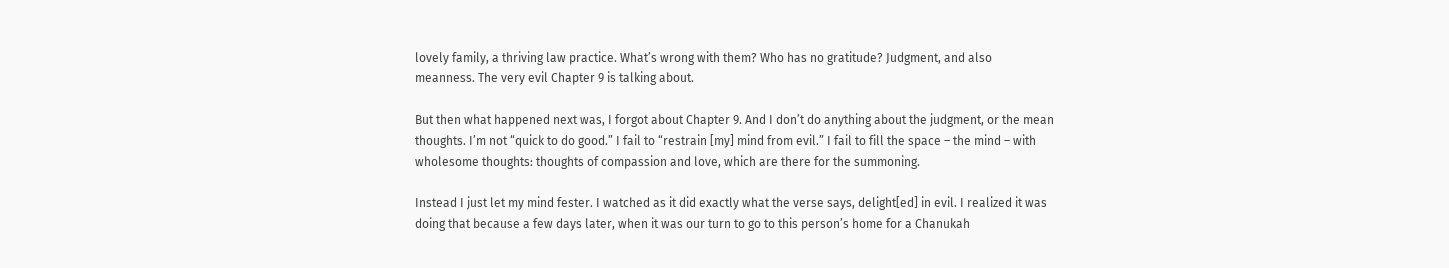lovely family, a thriving law practice. What’s wrong with them? Who has no gratitude? Judgment, and also meanness. The very evil Chapter 9 is talking about.

But then what happened next was, I forgot about Chapter 9. And I don’t do anything about the judgment, or the mean thoughts. I’m not “quick to do good.” I fail to “restrain [my] mind from evil.” I fail to fill the space – the mind – with wholesome thoughts: thoughts of compassion and love, which are there for the summoning.

Instead I just let my mind fester. I watched as it did exactly what the verse says, delight[ed] in evil. I realized it was doing that because a few days later, when it was our turn to go to this person’s home for a Chanukah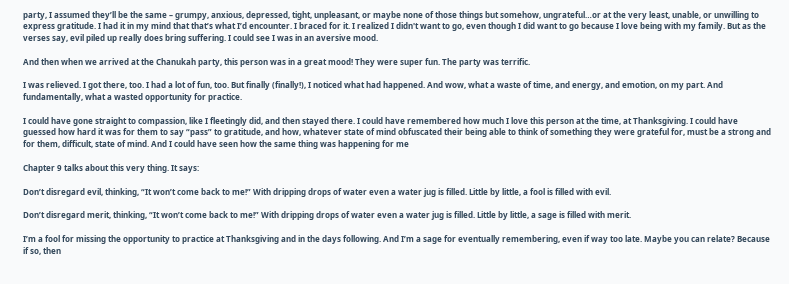party, I assumed they’ll be the same – grumpy, anxious, depressed, tight, unpleasant, or maybe none of those things but somehow, ungrateful…or at the very least, unable, or unwilling to express gratitude. I had it in my mind that that’s what I’d encounter. I braced for it. I realized I didn't want to go, even though I did want to go because I love being with my family. But as the verses say, evil piled up really does bring suffering. I could see I was in an aversive mood.

And then when we arrived at the Chanukah party, this person was in a great mood! They were super fun. The party was terrific.

I was relieved. I got there, too. I had a lot of fun, too. But finally (finally!), I noticed what had happened. And wow, what a waste of time, and energy, and emotion, on my part. And fundamentally, what a wasted opportunity for practice.

I could have gone straight to compassion, like I fleetingly did, and then stayed there. I could have remembered how much I love this person at the time, at Thanksgiving. I could have guessed how hard it was for them to say “pass” to gratitude, and how, whatever state of mind obfuscated their being able to think of something they were grateful for, must be a strong and for them, difficult, state of mind. And I could have seen how the same thing was happening for me

Chapter 9 talks about this very thing. It says:

Don’t disregard evil, thinking, “It won’t come back to me!” With dripping drops of water even a water jug is filled. Little by little, a fool is filled with evil.

Don’t disregard merit, thinking, “It won’t come back to me!” With dripping drops of water even a water jug is filled. Little by little, a sage is filled with merit.

I’m a fool for missing the opportunity to practice at Thanksgiving and in the days following. And I’m a sage for eventually remembering, even if way too late. Maybe you can relate? Because if so, then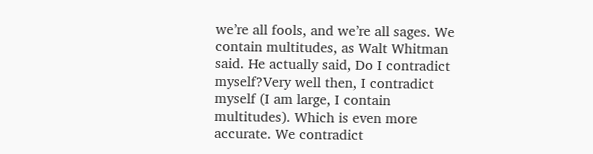we’re all fools, and we’re all sages. We contain multitudes, as Walt Whitman said. He actually said, Do I contradict myself?Very well then, I contradict myself (I am large, I contain multitudes). Which is even more accurate. We contradict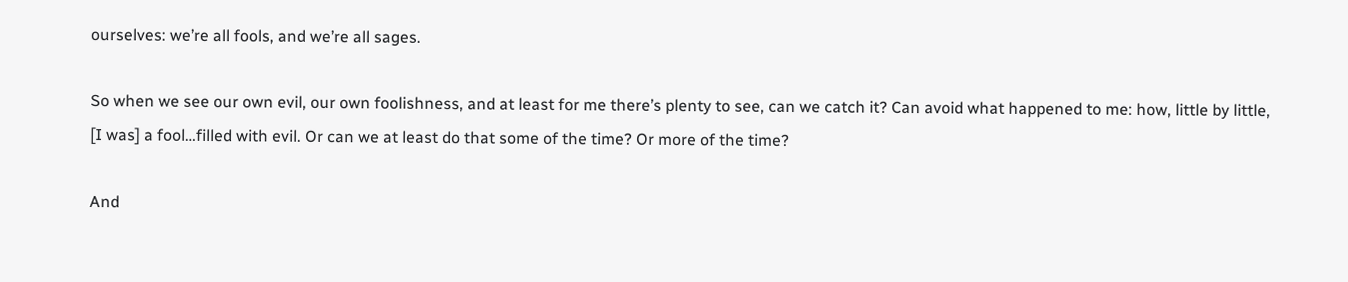ourselves: we’re all fools, and we’re all sages.

So when we see our own evil, our own foolishness, and at least for me there’s plenty to see, can we catch it? Can avoid what happened to me: how, little by little, [I was] a fool…filled with evil. Or can we at least do that some of the time? Or more of the time?

And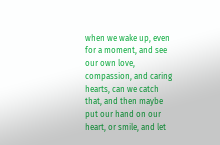when we wake up, even for a moment, and see our own love, compassion, and caring hearts, can we catch that, and then maybe put our hand on our heart, or smile, and let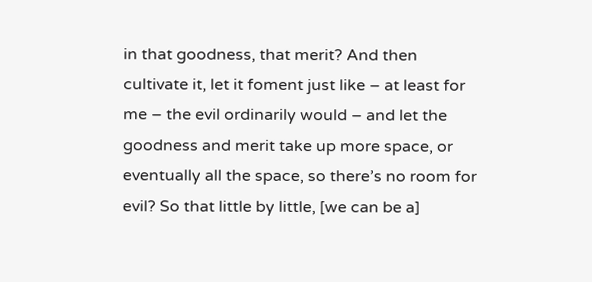in that goodness, that merit? And then cultivate it, let it foment just like – at least for me – the evil ordinarily would – and let the goodness and merit take up more space, or eventually all the space, so there’s no room for evil? So that little by little, [we can be a]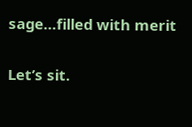sage…filled with merit

Let’s sit.